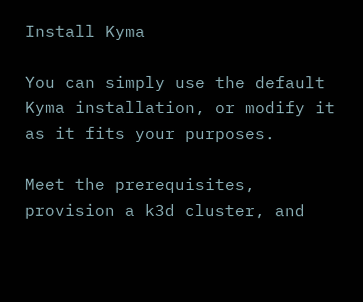Install Kyma

You can simply use the default Kyma installation, or modify it as it fits your purposes.

Meet the prerequisites, provision a k3d cluster, and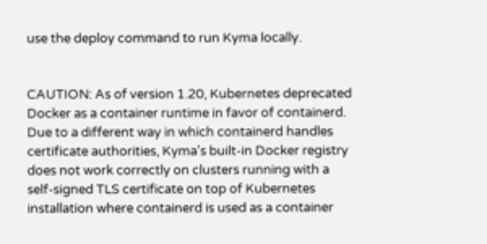use the deploy command to run Kyma locally.


CAUTION: As of version 1.20, Kubernetes deprecated Docker as a container runtime in favor of containerd. Due to a different way in which containerd handles certificate authorities, Kyma's built-in Docker registry does not work correctly on clusters running with a self-signed TLS certificate on top of Kubernetes installation where containerd is used as a container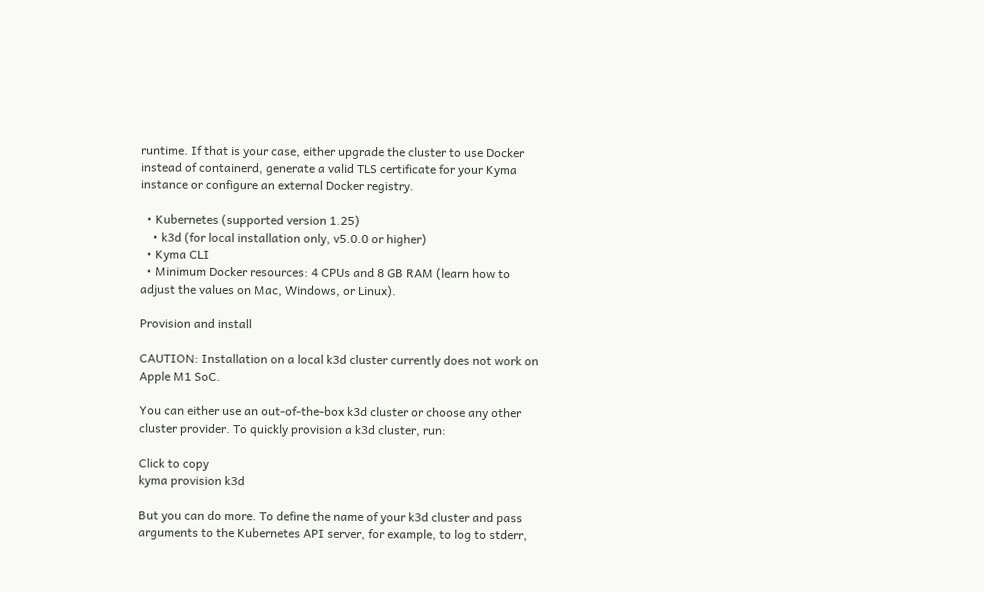runtime. If that is your case, either upgrade the cluster to use Docker instead of containerd, generate a valid TLS certificate for your Kyma instance or configure an external Docker registry.

  • Kubernetes (supported version 1.25)
    • k3d (for local installation only, v5.0.0 or higher)
  • Kyma CLI
  • Minimum Docker resources: 4 CPUs and 8 GB RAM (learn how to adjust the values on Mac, Windows, or Linux).

Provision and install

CAUTION: Installation on a local k3d cluster currently does not work on Apple M1 SoC.

You can either use an out-of-the-box k3d cluster or choose any other cluster provider. To quickly provision a k3d cluster, run:

Click to copy
kyma provision k3d

But you can do more. To define the name of your k3d cluster and pass arguments to the Kubernetes API server, for example, to log to stderr,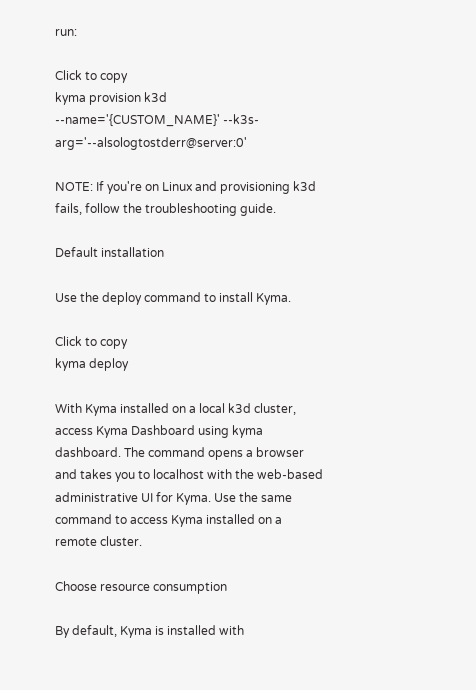run:

Click to copy
kyma provision k3d --name='{CUSTOM_NAME}' --k3s-arg='--alsologtostderr@server:0'

NOTE: If you're on Linux and provisioning k3d fails, follow the troubleshooting guide.

Default installation

Use the deploy command to install Kyma.

Click to copy
kyma deploy

With Kyma installed on a local k3d cluster, access Kyma Dashboard using kyma dashboard. The command opens a browser and takes you to localhost with the web-based administrative UI for Kyma. Use the same command to access Kyma installed on a remote cluster.

Choose resource consumption

By default, Kyma is installed with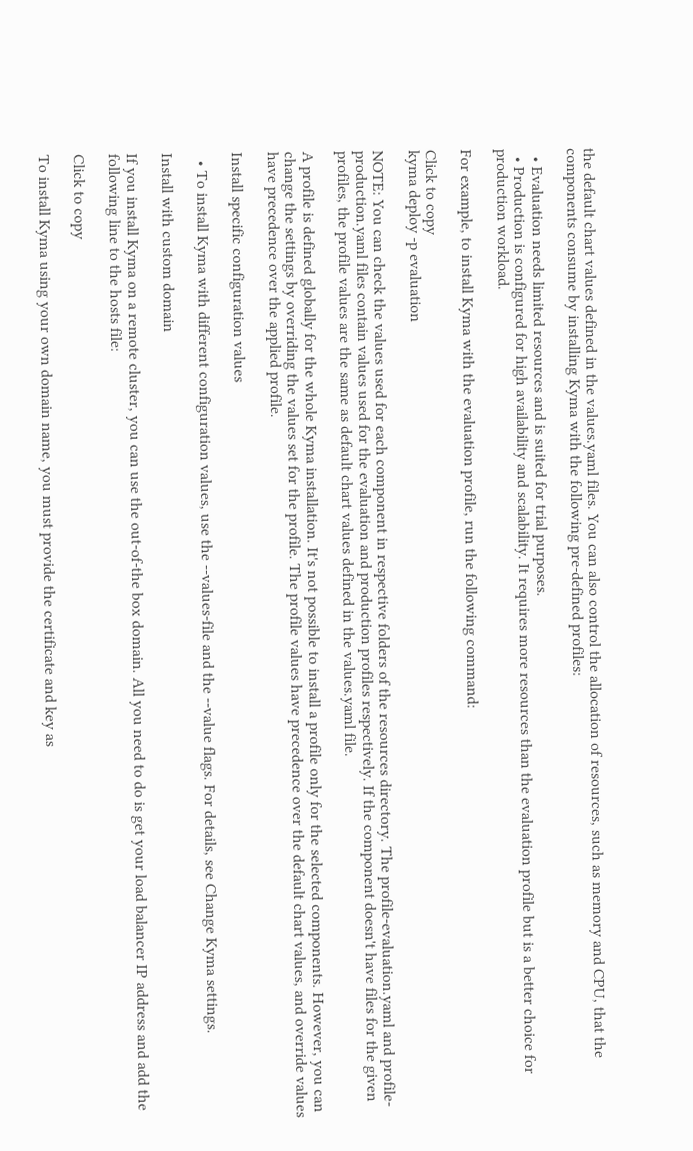the default chart values defined in the values.yaml files. You can also control the allocation of resources, such as memory and CPU, that the components consume by installing Kyma with the following pre-defined profiles:

  • Evaluation needs limited resources and is suited for trial purposes.
  • Production is configured for high availability and scalability. It requires more resources than the evaluation profile but is a better choice for production workload.

For example, to install Kyma with the evaluation profile, run the following command:

Click to copy
kyma deploy -p evaluation

NOTE: You can check the values used for each component in respective folders of the resources directory. The profile-evaluation.yaml and profile-production.yaml files contain values used for the evaluation and production profiles respectively. If the component doesn't have files for the given profiles, the profile values are the same as default chart values defined in the values.yaml file.

A profile is defined globally for the whole Kyma installation. It's not possible to install a profile only for the selected components. However, you can change the settings by overriding the values set for the profile. The profile values have precedence over the default chart values, and override values have precedence over the applied profile.

Install specific configuration values

  • To install Kyma with different configuration values, use the --values-file and the --value flags. For details, see Change Kyma settings.

Install with custom domain

If you install Kyma on a remote cluster, you can use the out-of-the box domain. All you need to do is get your load balancer IP address and add the following line to the hosts file:

Click to copy

To install Kyma using your own domain name, you must provide the certificate and key as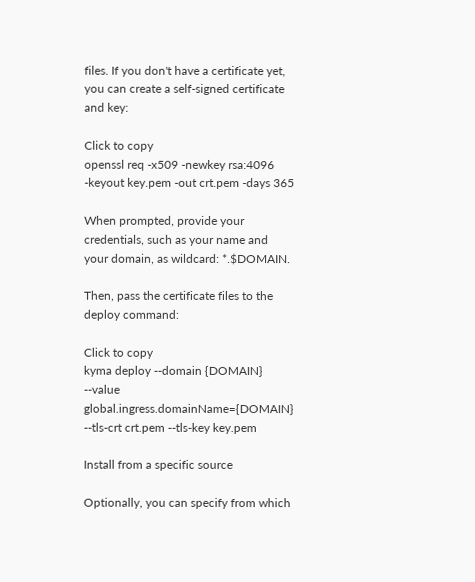files. If you don't have a certificate yet, you can create a self-signed certificate and key:

Click to copy
openssl req -x509 -newkey rsa:4096 -keyout key.pem -out crt.pem -days 365

When prompted, provide your credentials, such as your name and your domain, as wildcard: *.$DOMAIN.

Then, pass the certificate files to the deploy command:

Click to copy
kyma deploy --domain {DOMAIN} --value global.ingress.domainName={DOMAIN} --tls-crt crt.pem --tls-key key.pem

Install from a specific source

Optionally, you can specify from which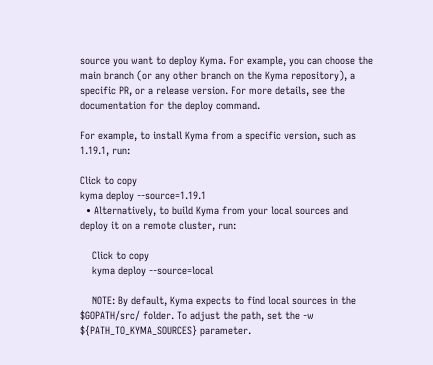source you want to deploy Kyma. For example, you can choose the main branch (or any other branch on the Kyma repository), a specific PR, or a release version. For more details, see the documentation for the deploy command.

For example, to install Kyma from a specific version, such as 1.19.1, run:

Click to copy
kyma deploy --source=1.19.1
  • Alternatively, to build Kyma from your local sources and deploy it on a remote cluster, run:

    Click to copy
    kyma deploy --source=local

    NOTE: By default, Kyma expects to find local sources in the $GOPATH/src/ folder. To adjust the path, set the -w ${PATH_TO_KYMA_SOURCES} parameter.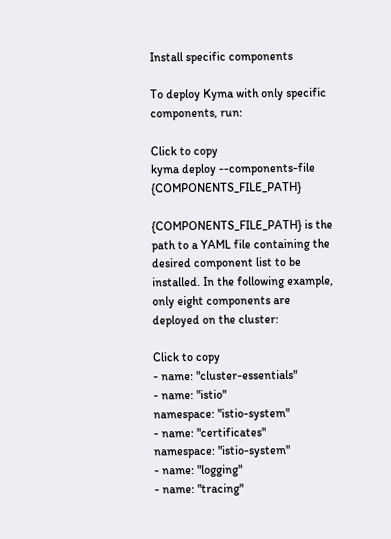Install specific components

To deploy Kyma with only specific components, run:

Click to copy
kyma deploy --components-file {COMPONENTS_FILE_PATH}

{COMPONENTS_FILE_PATH} is the path to a YAML file containing the desired component list to be installed. In the following example, only eight components are deployed on the cluster:

Click to copy
- name: "cluster-essentials"
- name: "istio"
namespace: "istio-system"
- name: "certificates"
namespace: "istio-system"
- name: "logging"
- name: "tracing"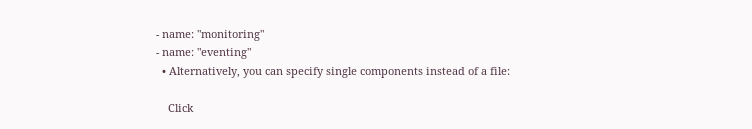- name: "monitoring"
- name: "eventing"
  • Alternatively, you can specify single components instead of a file:

    Click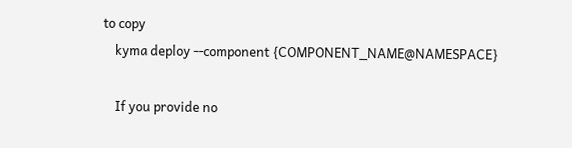to copy
    kyma deploy --component {COMPONENT_NAME@NAMESPACE}

    If you provide no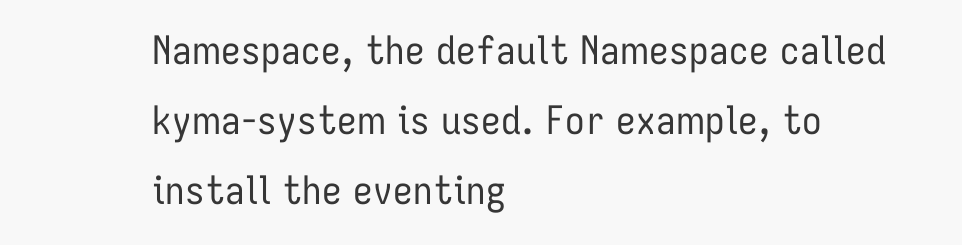Namespace, the default Namespace called kyma-system is used. For example, to install the eventing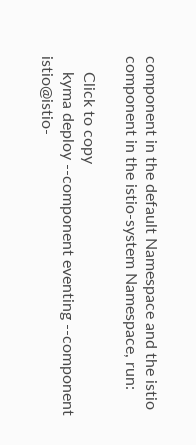component in the default Namespace and the istio component in the istio-system Namespace, run:

    Click to copy
    kyma deploy --component eventing --component istio@istio-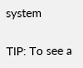system

TIP: To see a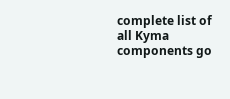complete list of all Kyma components go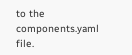to the components.yaml file.